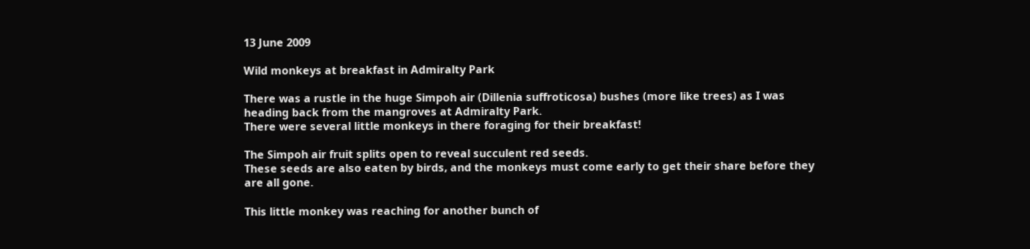13 June 2009

Wild monkeys at breakfast in Admiralty Park

There was a rustle in the huge Simpoh air (Dillenia suffroticosa) bushes (more like trees) as I was heading back from the mangroves at Admiralty Park.
There were several little monkeys in there foraging for their breakfast!

The Simpoh air fruit splits open to reveal succulent red seeds.
These seeds are also eaten by birds, and the monkeys must come early to get their share before they are all gone.

This little monkey was reaching for another bunch of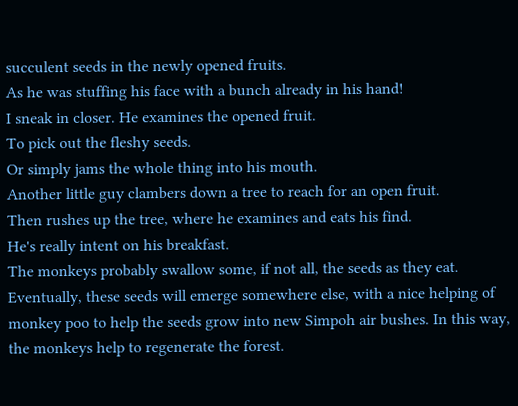succulent seeds in the newly opened fruits.
As he was stuffing his face with a bunch already in his hand!
I sneak in closer. He examines the opened fruit.
To pick out the fleshy seeds.
Or simply jams the whole thing into his mouth.
Another little guy clambers down a tree to reach for an open fruit.
Then rushes up the tree, where he examines and eats his find.
He's really intent on his breakfast.
The monkeys probably swallow some, if not all, the seeds as they eat. Eventually, these seeds will emerge somewhere else, with a nice helping of monkey poo to help the seeds grow into new Simpoh air bushes. In this way, the monkeys help to regenerate the forest.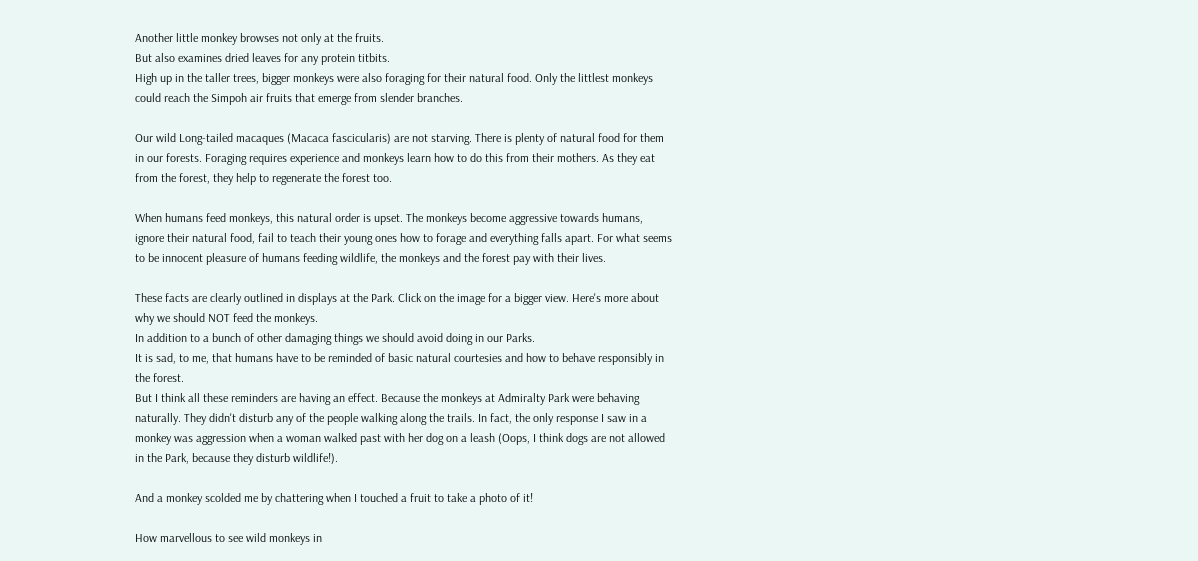Another little monkey browses not only at the fruits.
But also examines dried leaves for any protein titbits.
High up in the taller trees, bigger monkeys were also foraging for their natural food. Only the littlest monkeys could reach the Simpoh air fruits that emerge from slender branches.

Our wild Long-tailed macaques (Macaca fascicularis) are not starving. There is plenty of natural food for them in our forests. Foraging requires experience and monkeys learn how to do this from their mothers. As they eat from the forest, they help to regenerate the forest too.

When humans feed monkeys, this natural order is upset. The monkeys become aggressive towards humans, ignore their natural food, fail to teach their young ones how to forage and everything falls apart. For what seems to be innocent pleasure of humans feeding wildlife, the monkeys and the forest pay with their lives.

These facts are clearly outlined in displays at the Park. Click on the image for a bigger view. Here's more about why we should NOT feed the monkeys.
In addition to a bunch of other damaging things we should avoid doing in our Parks.
It is sad, to me, that humans have to be reminded of basic natural courtesies and how to behave responsibly in the forest.
But I think all these reminders are having an effect. Because the monkeys at Admiralty Park were behaving naturally. They didn't disturb any of the people walking along the trails. In fact, the only response I saw in a monkey was aggression when a woman walked past with her dog on a leash (Oops, I think dogs are not allowed in the Park, because they disturb wildlife!).

And a monkey scolded me by chattering when I touched a fruit to take a photo of it!

How marvellous to see wild monkeys in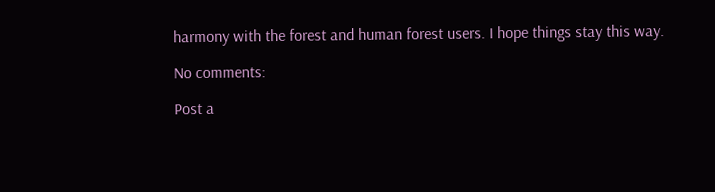harmony with the forest and human forest users. I hope things stay this way.

No comments:

Post a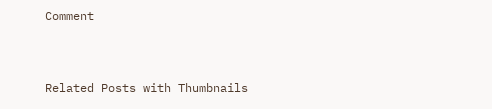Comment


Related Posts with Thumbnails